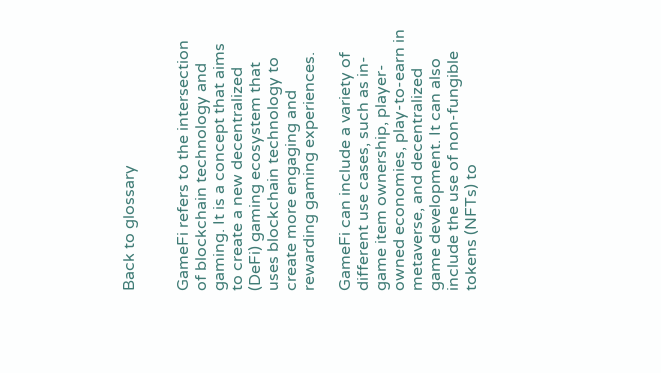Back to glossary


GameFi refers to the intersection of blockchain technology and gaming. It is a concept that aims to create a new decentralized (DeFi) gaming ecosystem that uses blockchain technology to create more engaging and rewarding gaming experiences.

GameFi can include a variety of different use cases, such as in-game item ownership, player-owned economies, play-to-earn in metaverse, and decentralized game development. It can also include the use of non-fungible tokens (NFTs) to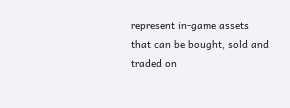represent in-game assets that can be bought, sold and traded on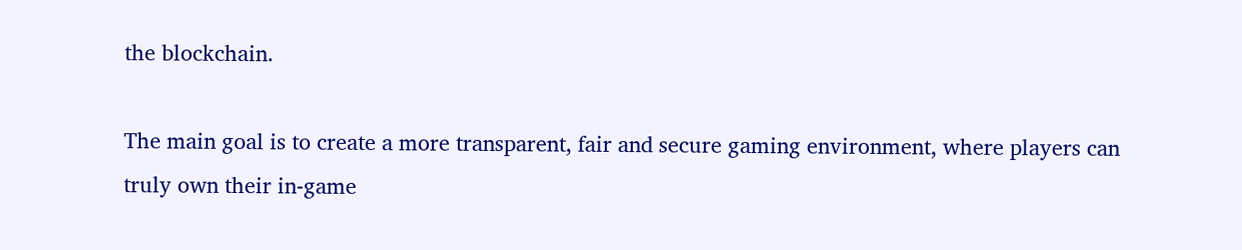the blockchain.

The main goal is to create a more transparent, fair and secure gaming environment, where players can truly own their in-game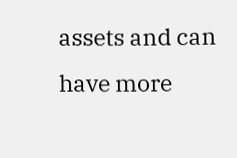assets and can have more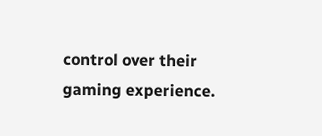control over their gaming experience.